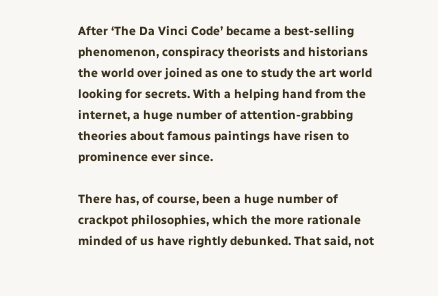After ‘The Da Vinci Code’ became a best-selling phenomenon, conspiracy theorists and historians the world over joined as one to study the art world looking for secrets. With a helping hand from the internet, a huge number of attention-grabbing theories about famous paintings have risen to prominence ever since.

There has, of course, been a huge number of crackpot philosophies, which the more rationale minded of us have rightly debunked. That said, not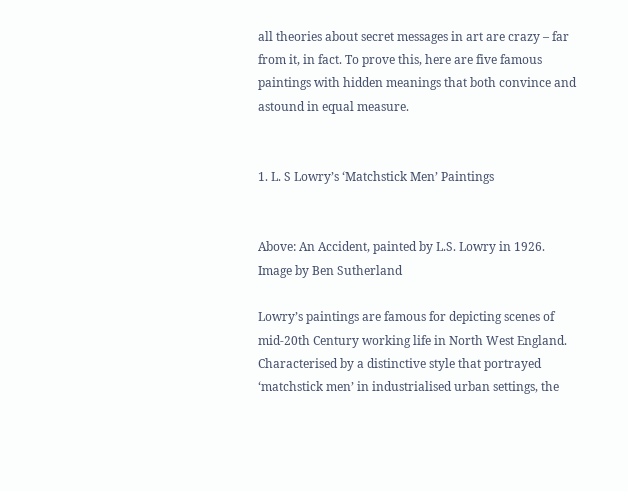all theories about secret messages in art are crazy – far from it, in fact. To prove this, here are five famous paintings with hidden meanings that both convince and astound in equal measure.


1. L. S Lowry’s ‘Matchstick Men’ Paintings


Above: An Accident, painted by L.S. Lowry in 1926. Image by Ben Sutherland

Lowry’s paintings are famous for depicting scenes of mid-20th Century working life in North West England. Characterised by a distinctive style that portrayed ‘matchstick men’ in industrialised urban settings, the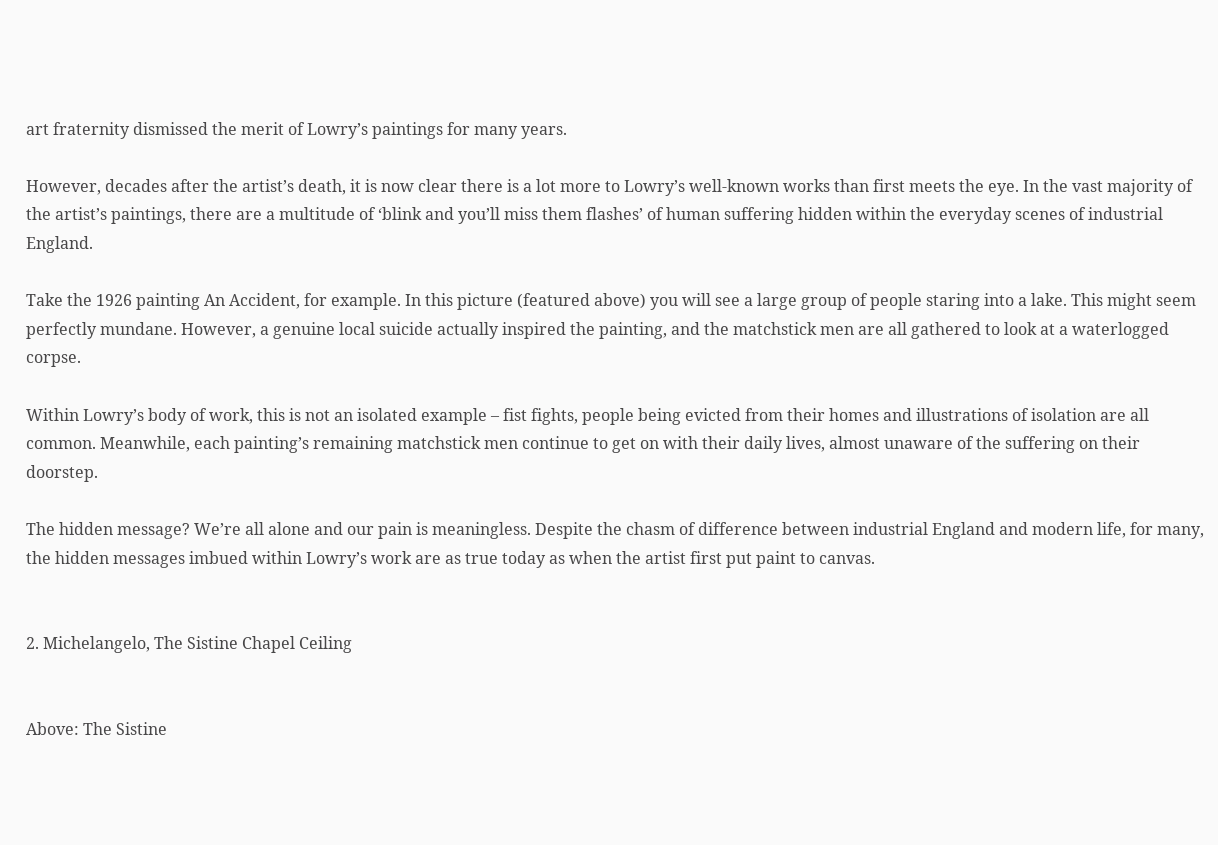art fraternity dismissed the merit of Lowry’s paintings for many years.

However, decades after the artist’s death, it is now clear there is a lot more to Lowry’s well-known works than first meets the eye. In the vast majority of the artist’s paintings, there are a multitude of ‘blink and you’ll miss them flashes’ of human suffering hidden within the everyday scenes of industrial England.

Take the 1926 painting An Accident, for example. In this picture (featured above) you will see a large group of people staring into a lake. This might seem perfectly mundane. However, a genuine local suicide actually inspired the painting, and the matchstick men are all gathered to look at a waterlogged corpse.

Within Lowry’s body of work, this is not an isolated example – fist fights, people being evicted from their homes and illustrations of isolation are all common. Meanwhile, each painting’s remaining matchstick men continue to get on with their daily lives, almost unaware of the suffering on their doorstep.

The hidden message? We’re all alone and our pain is meaningless. Despite the chasm of difference between industrial England and modern life, for many, the hidden messages imbued within Lowry’s work are as true today as when the artist first put paint to canvas.


2. Michelangelo, The Sistine Chapel Ceiling


Above: The Sistine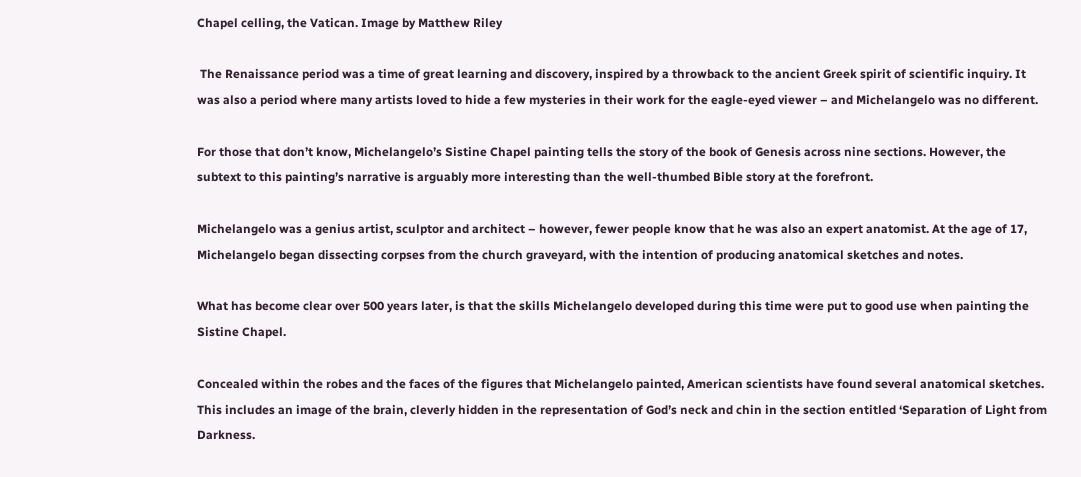Chapel celling, the Vatican. Image by Matthew Riley

 The Renaissance period was a time of great learning and discovery, inspired by a throwback to the ancient Greek spirit of scientific inquiry. It was also a period where many artists loved to hide a few mysteries in their work for the eagle-eyed viewer – and Michelangelo was no different.

For those that don’t know, Michelangelo’s Sistine Chapel painting tells the story of the book of Genesis across nine sections. However, the subtext to this painting’s narrative is arguably more interesting than the well-thumbed Bible story at the forefront.

Michelangelo was a genius artist, sculptor and architect – however, fewer people know that he was also an expert anatomist. At the age of 17, Michelangelo began dissecting corpses from the church graveyard, with the intention of producing anatomical sketches and notes.

What has become clear over 500 years later, is that the skills Michelangelo developed during this time were put to good use when painting the Sistine Chapel.

Concealed within the robes and the faces of the figures that Michelangelo painted, American scientists have found several anatomical sketches. This includes an image of the brain, cleverly hidden in the representation of God’s neck and chin in the section entitled ‘Separation of Light from Darkness.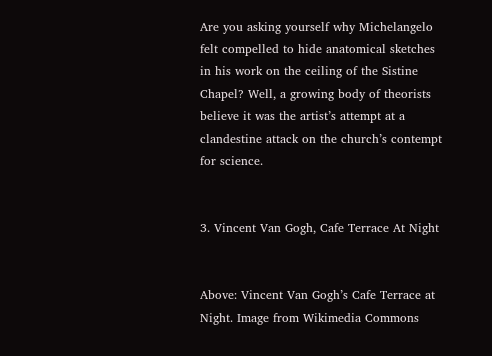Are you asking yourself why Michelangelo felt compelled to hide anatomical sketches in his work on the ceiling of the Sistine Chapel? Well, a growing body of theorists believe it was the artist’s attempt at a clandestine attack on the church’s contempt for science.


3. Vincent Van Gogh, Cafe Terrace At Night


Above: Vincent Van Gogh’s Cafe Terrace at Night. Image from Wikimedia Commons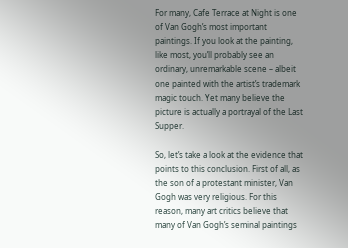For many, Cafe Terrace at Night is one of Van Gogh’s most important paintings. If you look at the painting, like most, you’ll probably see an ordinary, unremarkable scene – albeit one painted with the artist’s trademark magic touch. Yet many believe the picture is actually a portrayal of the Last Supper.

So, let’s take a look at the evidence that points to this conclusion. First of all, as the son of a protestant minister, Van Gogh was very religious. For this reason, many art critics believe that many of Van Gogh’s seminal paintings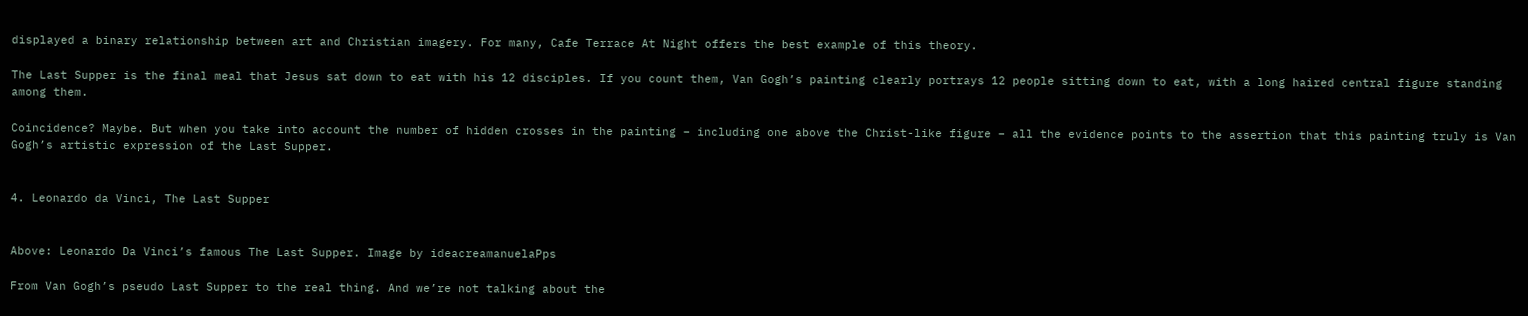displayed a binary relationship between art and Christian imagery. For many, Cafe Terrace At Night offers the best example of this theory.

The Last Supper is the final meal that Jesus sat down to eat with his 12 disciples. If you count them, Van Gogh’s painting clearly portrays 12 people sitting down to eat, with a long haired central figure standing among them.

Coincidence? Maybe. But when you take into account the number of hidden crosses in the painting – including one above the Christ-like figure – all the evidence points to the assertion that this painting truly is Van Gogh’s artistic expression of the Last Supper.


4. Leonardo da Vinci, The Last Supper


Above: Leonardo Da Vinci’s famous The Last Supper. Image by ideacreamanuelaPps

From Van Gogh’s pseudo Last Supper to the real thing. And we’re not talking about the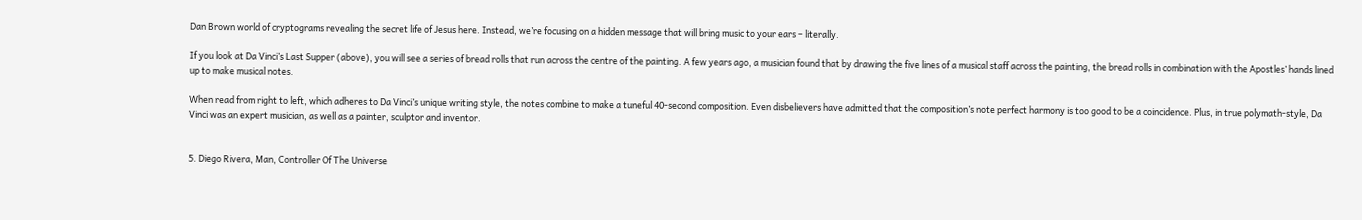Dan Brown world of cryptograms revealing the secret life of Jesus here. Instead, we’re focusing on a hidden message that will bring music to your ears – literally.

If you look at Da Vinci’s Last Supper (above), you will see a series of bread rolls that run across the centre of the painting. A few years ago, a musician found that by drawing the five lines of a musical staff across the painting, the bread rolls in combination with the Apostles’ hands lined up to make musical notes.

When read from right to left, which adheres to Da Vinci’s unique writing style, the notes combine to make a tuneful 40-second composition. Even disbelievers have admitted that the composition’s note perfect harmony is too good to be a coincidence. Plus, in true polymath-style, Da Vinci was an expert musician, as well as a painter, sculptor and inventor.


5. Diego Rivera, Man, Controller Of The Universe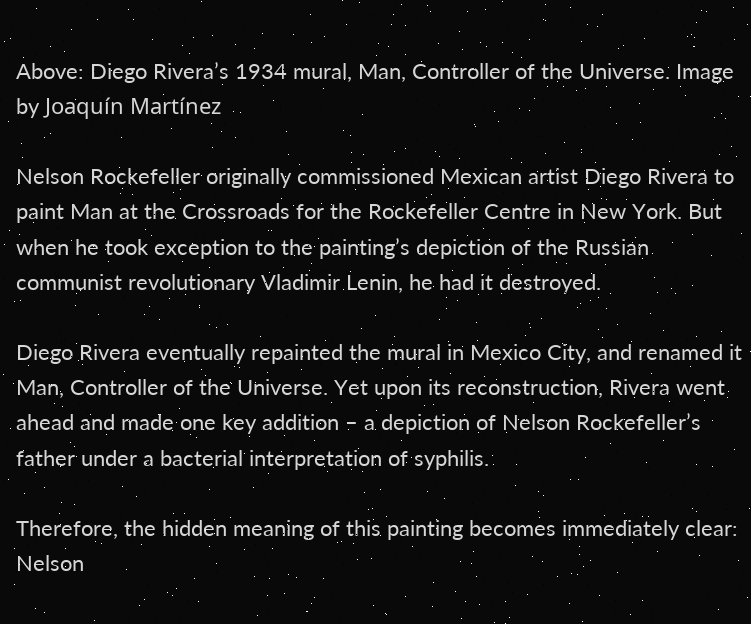Above: Diego Rivera’s 1934 mural, Man, Controller of the Universe. Image by Joaquín Martínez

Nelson Rockefeller originally commissioned Mexican artist Diego Rivera to paint Man at the Crossroads for the Rockefeller Centre in New York. But when he took exception to the painting’s depiction of the Russian communist revolutionary Vladimir Lenin, he had it destroyed.

Diego Rivera eventually repainted the mural in Mexico City, and renamed it Man, Controller of the Universe. Yet upon its reconstruction, Rivera went ahead and made one key addition – a depiction of Nelson Rockefeller’s father under a bacterial interpretation of syphilis.

Therefore, the hidden meaning of this painting becomes immediately clear: Nelson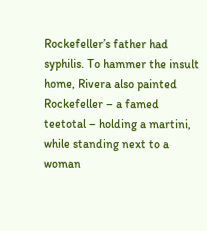Rockefeller’s father had syphilis. To hammer the insult home, Rivera also painted Rockefeller – a famed teetotal – holding a martini, while standing next to a woman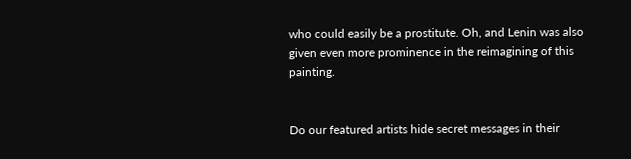who could easily be a prostitute. Oh, and Lenin was also given even more prominence in the reimagining of this painting.


Do our featured artists hide secret messages in their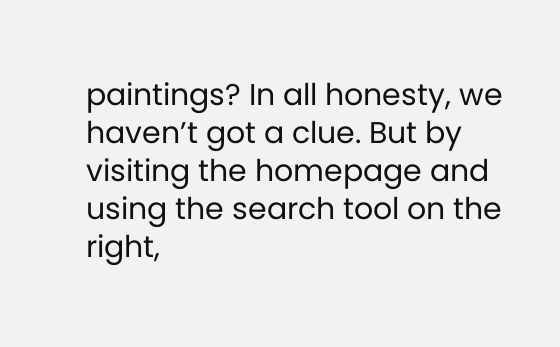paintings? In all honesty, we haven’t got a clue. But by visiting the homepage and using the search tool on the right,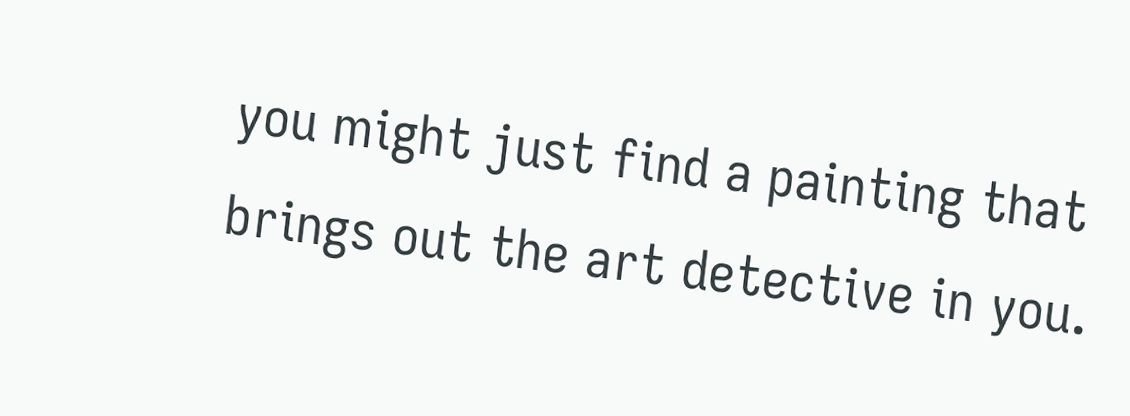you might just find a painting that brings out the art detective in you.